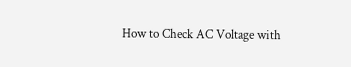How to Check AC Voltage with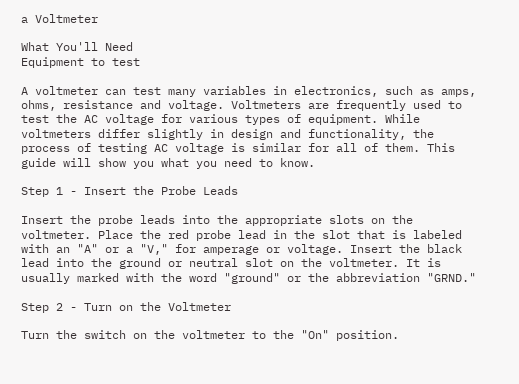a Voltmeter

What You'll Need
Equipment to test

A voltmeter can test many variables in electronics, such as amps, ohms, resistance and voltage. Voltmeters are frequently used to test the AC voltage for various types of equipment. While voltmeters differ slightly in design and functionality, the process of testing AC voltage is similar for all of them. This guide will show you what you need to know.

Step 1 - Insert the Probe Leads

Insert the probe leads into the appropriate slots on the voltmeter. Place the red probe lead in the slot that is labeled with an "A" or a "V," for amperage or voltage. Insert the black lead into the ground or neutral slot on the voltmeter. It is usually marked with the word "ground" or the abbreviation "GRND."

Step 2 - Turn on the Voltmeter

Turn the switch on the voltmeter to the "On" position.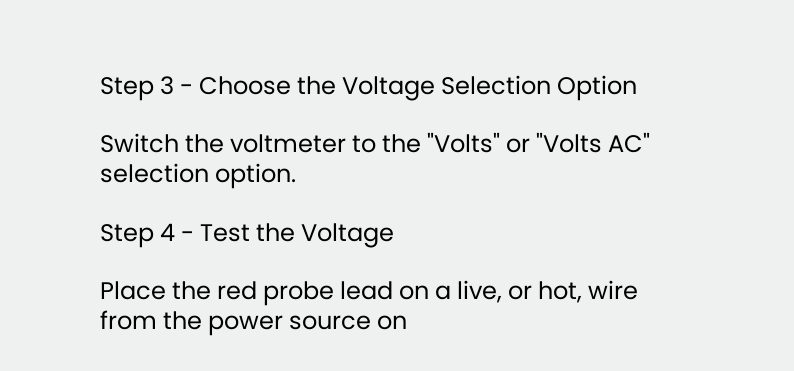Step 3 - Choose the Voltage Selection Option

Switch the voltmeter to the "Volts" or "Volts AC" selection option.

Step 4 - Test the Voltage

Place the red probe lead on a live, or hot, wire from the power source on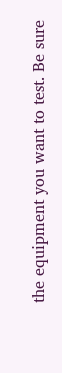the equipment you want to test. Be sure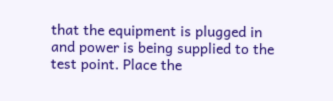that the equipment is plugged in and power is being supplied to the test point. Place the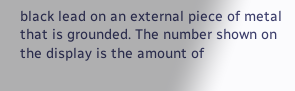black lead on an external piece of metal that is grounded. The number shown on the display is the amount of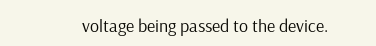voltage being passed to the device.